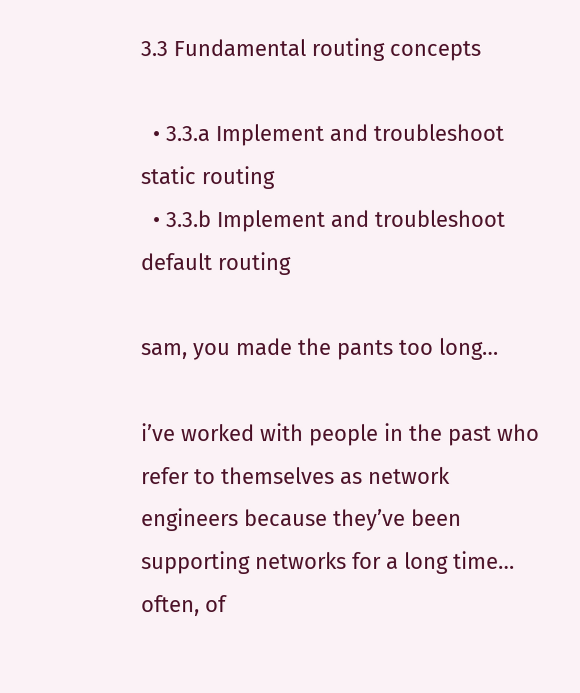3.3 Fundamental routing concepts

  • 3.3.a Implement and troubleshoot static routing
  • 3.3.b Implement and troubleshoot default routing

sam, you made the pants too long…

i’ve worked with people in the past who refer to themselves as network engineers because they’ve been supporting networks for a long time… often, of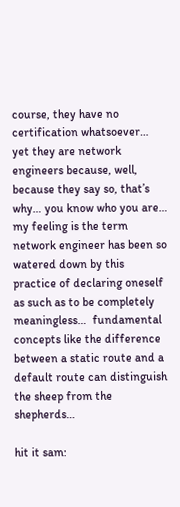course, they have no certification whatsoever… yet they are network engineers because, well, because they say so, that’s why… you know who you are… my feeling is the term network engineer has been so watered down by this practice of declaring oneself as such as to be completely meaningless…  fundamental concepts like the difference between a static route and a default route can distinguish the sheep from the shepherds…

hit it sam: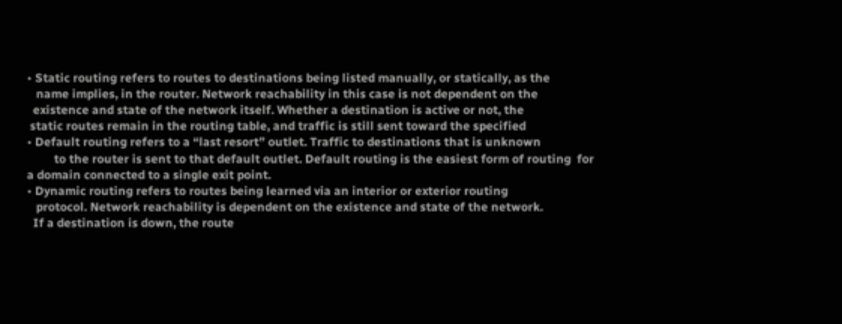• Static routing refers to routes to destinations being listed manually, or statically, as the
   name implies, in the router. Network reachability in this case is not dependent on the
  existence and state of the network itself. Whether a destination is active or not, the
 static routes remain in the routing table, and traffic is still sent toward the specified
• Default routing refers to a “last resort” outlet. Traffic to destinations that is unknown
         to the router is sent to that default outlet. Default routing is the easiest form of routing  for a domain connected to a single exit point.
• Dynamic routing refers to routes being learned via an interior or exterior routing
   protocol. Network reachability is dependent on the existence and state of the network.
  If a destination is down, the route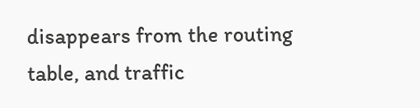disappears from the routing table, and traffic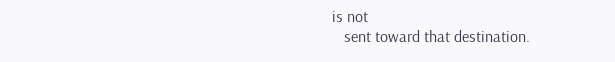is not
   sent toward that destination.